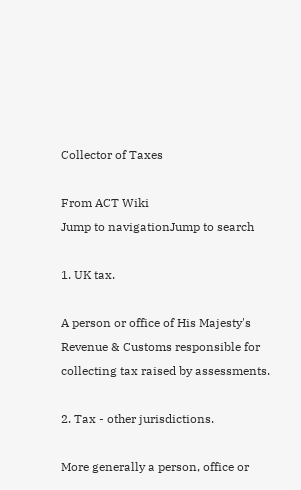Collector of Taxes

From ACT Wiki
Jump to navigationJump to search

1. UK tax.

A person or office of His Majesty's Revenue & Customs responsible for collecting tax raised by assessments.

2. Tax - other jurisdictions.

More generally a person, office or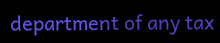department of any tax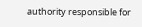authority responsible for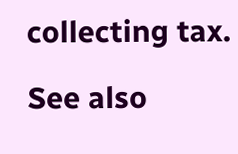collecting tax.

See also